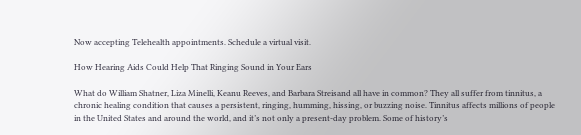Now accepting Telehealth appointments. Schedule a virtual visit.

How Hearing Aids Could Help That Ringing Sound in Your Ears

What do William Shatner, Liza Minelli, Keanu Reeves, and Barbara Streisand all have in common? They all suffer from tinnitus, a chronic healing condition that causes a persistent, ringing, humming, hissing, or buzzing noise. Tinnitus affects millions of people in the United States and around the world, and it’s not only a present-day problem. Some of history’s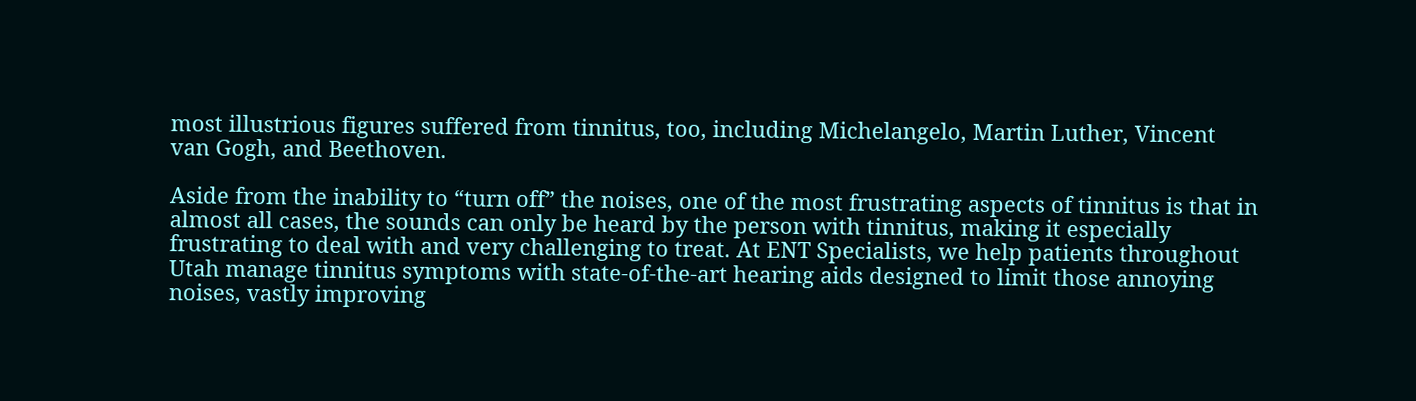most illustrious figures suffered from tinnitus, too, including Michelangelo, Martin Luther, Vincent van Gogh, and Beethoven.

Aside from the inability to “turn off” the noises, one of the most frustrating aspects of tinnitus is that in almost all cases, the sounds can only be heard by the person with tinnitus, making it especially frustrating to deal with and very challenging to treat. At ENT Specialists, we help patients throughout Utah manage tinnitus symptoms with state-of-the-art hearing aids designed to limit those annoying noises, vastly improving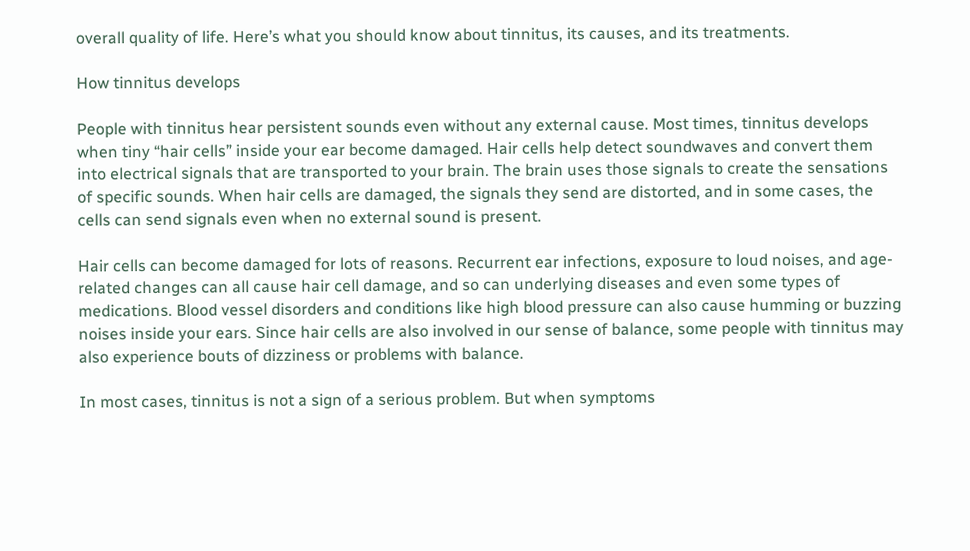overall quality of life. Here’s what you should know about tinnitus, its causes, and its treatments.

How tinnitus develops

People with tinnitus hear persistent sounds even without any external cause. Most times, tinnitus develops when tiny “hair cells” inside your ear become damaged. Hair cells help detect soundwaves and convert them into electrical signals that are transported to your brain. The brain uses those signals to create the sensations of specific sounds. When hair cells are damaged, the signals they send are distorted, and in some cases, the cells can send signals even when no external sound is present.

Hair cells can become damaged for lots of reasons. Recurrent ear infections, exposure to loud noises, and age-related changes can all cause hair cell damage, and so can underlying diseases and even some types of medications. Blood vessel disorders and conditions like high blood pressure can also cause humming or buzzing noises inside your ears. Since hair cells are also involved in our sense of balance, some people with tinnitus may also experience bouts of dizziness or problems with balance.

In most cases, tinnitus is not a sign of a serious problem. But when symptoms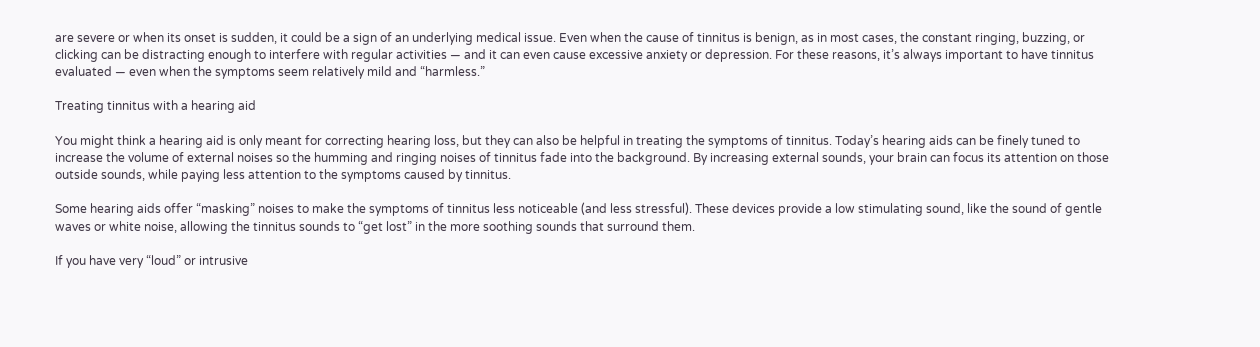are severe or when its onset is sudden, it could be a sign of an underlying medical issue. Even when the cause of tinnitus is benign, as in most cases, the constant ringing, buzzing, or clicking can be distracting enough to interfere with regular activities — and it can even cause excessive anxiety or depression. For these reasons, it’s always important to have tinnitus evaluated — even when the symptoms seem relatively mild and “harmless.”

Treating tinnitus with a hearing aid

You might think a hearing aid is only meant for correcting hearing loss, but they can also be helpful in treating the symptoms of tinnitus. Today’s hearing aids can be finely tuned to increase the volume of external noises so the humming and ringing noises of tinnitus fade into the background. By increasing external sounds, your brain can focus its attention on those outside sounds, while paying less attention to the symptoms caused by tinnitus.

Some hearing aids offer “masking” noises to make the symptoms of tinnitus less noticeable (and less stressful). These devices provide a low stimulating sound, like the sound of gentle waves or white noise, allowing the tinnitus sounds to “get lost” in the more soothing sounds that surround them.

If you have very “loud” or intrusive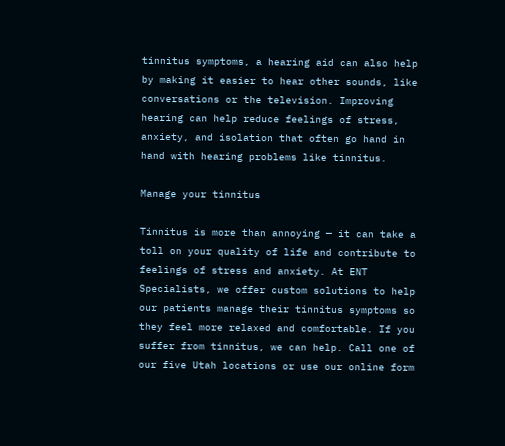tinnitus symptoms, a hearing aid can also help by making it easier to hear other sounds, like conversations or the television. Improving hearing can help reduce feelings of stress, anxiety, and isolation that often go hand in hand with hearing problems like tinnitus.

Manage your tinnitus

Tinnitus is more than annoying — it can take a toll on your quality of life and contribute to feelings of stress and anxiety. At ENT Specialists, we offer custom solutions to help our patients manage their tinnitus symptoms so they feel more relaxed and comfortable. If you suffer from tinnitus, we can help. Call one of our five Utah locations or use our online form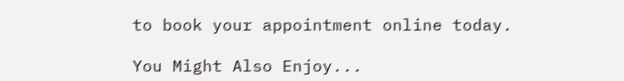to book your appointment online today.

You Might Also Enjoy...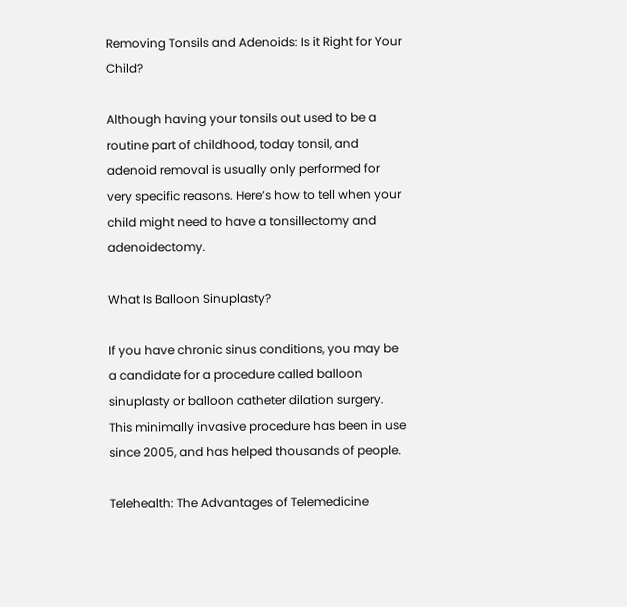Removing Tonsils and Adenoids: Is it Right for Your Child?

Although having your tonsils out used to be a routine part of childhood, today tonsil, and adenoid removal is usually only performed for very specific reasons. Here’s how to tell when your child might need to have a tonsillectomy and adenoidectomy.

What Is Balloon Sinuplasty?

If you have chronic sinus conditions, you may be a candidate for a procedure called balloon sinuplasty or balloon catheter dilation surgery. This minimally invasive procedure has been in use since 2005, and has helped thousands of people.

Telehealth: The Advantages of Telemedicine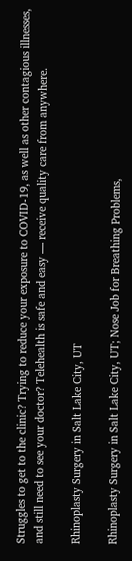Struggles to get to the clinic? Trying to reduce your exposure to COVID-19, as well as other contagious illnesses, and still need to see your doctor? Telehealth is safe and easy — receive quality care from anywhere.

Rhinoplasty Surgery in Salt Lake City, UT

Rhinoplasty Surgery in Salt Lake City, UT; Nose Job for Breathing Problems,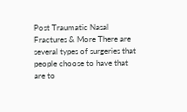Post Traumatic Nasal Fractures & More There are several types of surgeries that people choose to have that are to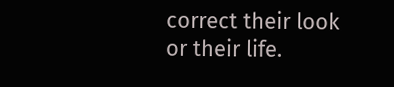correct their look or their life.